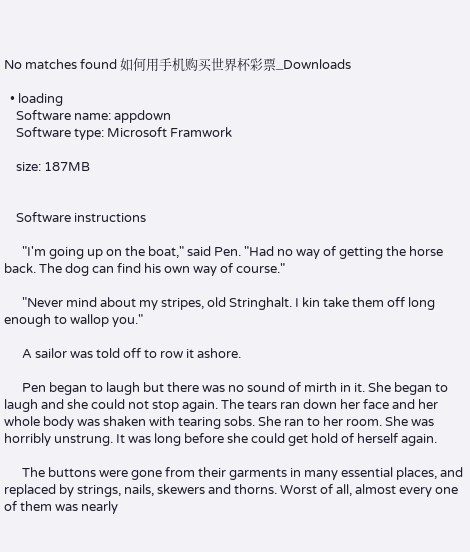No matches found 如何用手机购买世界杯彩票_Downloads

  • loading
    Software name: appdown
    Software type: Microsoft Framwork

    size: 187MB


    Software instructions

      "I'm going up on the boat," said Pen. "Had no way of getting the horse back. The dog can find his own way of course."

      "Never mind about my stripes, old Stringhalt. I kin take them off long enough to wallop you."

      A sailor was told off to row it ashore.

      Pen began to laugh but there was no sound of mirth in it. She began to laugh and she could not stop again. The tears ran down her face and her whole body was shaken with tearing sobs. She ran to her room. She was horribly unstrung. It was long before she could get hold of herself again.

      The buttons were gone from their garments in many essential places, and replaced by strings, nails, skewers and thorns. Worst of all, almost every one of them was nearly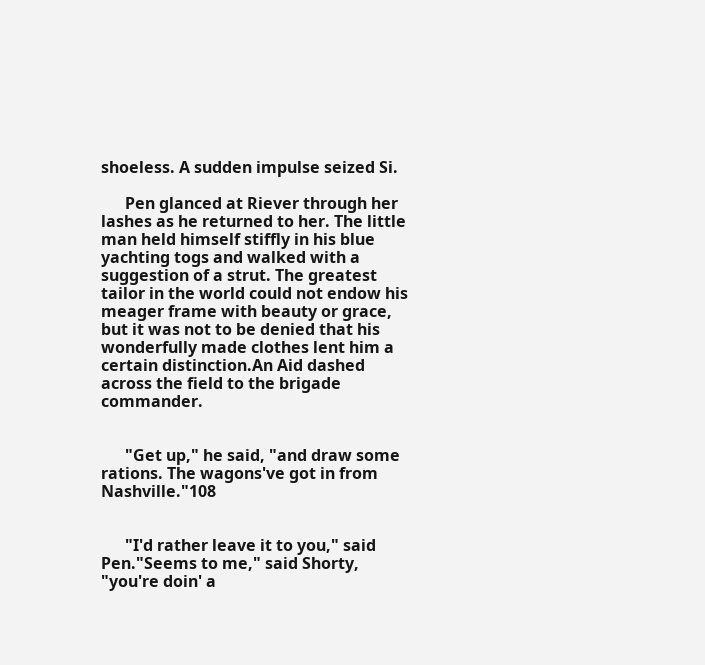shoeless. A sudden impulse seized Si.

      Pen glanced at Riever through her lashes as he returned to her. The little man held himself stiffly in his blue yachting togs and walked with a suggestion of a strut. The greatest tailor in the world could not endow his meager frame with beauty or grace, but it was not to be denied that his wonderfully made clothes lent him a certain distinction.An Aid dashed across the field to the brigade commander.


      "Get up," he said, "and draw some rations. The wagons've got in from Nashville."108


      "I'd rather leave it to you," said Pen."Seems to me," said Shorty, "you're doin' a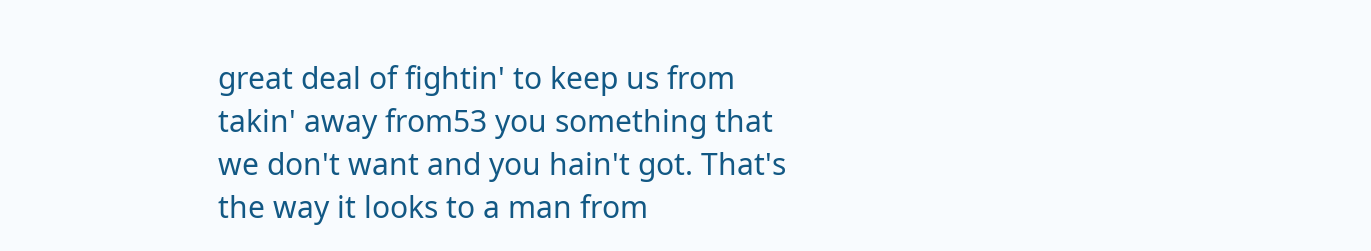great deal of fightin' to keep us from takin' away from53 you something that we don't want and you hain't got. That's the way it looks to a man from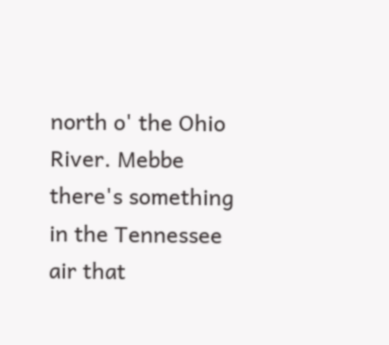north o' the Ohio River. Mebbe there's something in the Tennessee air that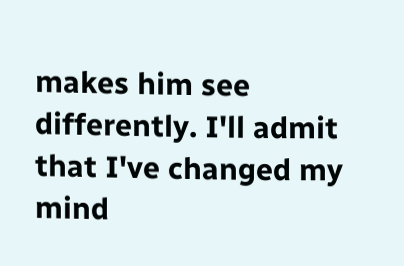makes him see differently. I'll admit that I've changed my mind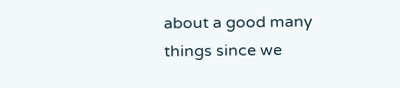about a good many things since we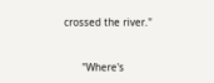crossed the river."


      "Where's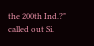the 200th Ind.?" called out Si.